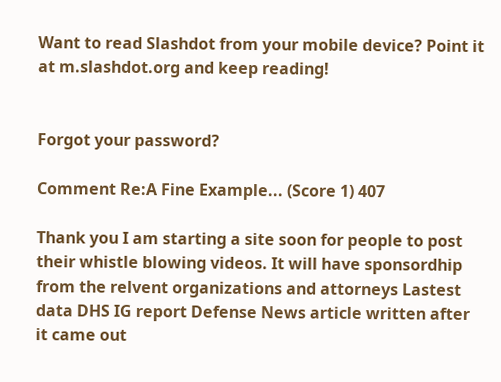Want to read Slashdot from your mobile device? Point it at m.slashdot.org and keep reading!


Forgot your password?

Comment Re:A Fine Example... (Score 1) 407

Thank you I am starting a site soon for people to post their whistle blowing videos. It will have sponsordhip from the relvent organizations and attorneys Lastest data DHS IG report Defense News article written after it came out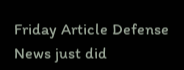Friday Article Defense News just did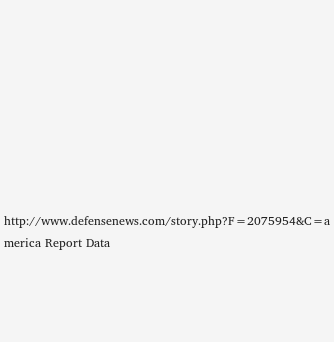http://www.defensenews.com/story.php?F=2075954&C=a merica Report Data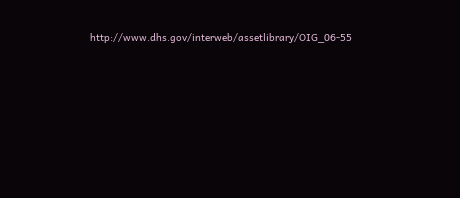http://www.dhs.gov/interweb/assetlibrary/OIG_06-55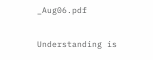_Aug06.pdf

Understanding is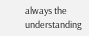always the understanding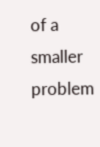of a smaller problem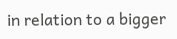in relation to a bigger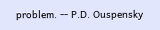problem. -- P.D. Ouspensky